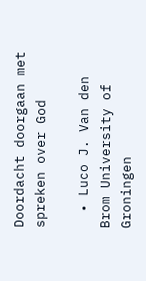Doordacht doorgaan met spreken over God

  • Luco J. Van den Brom University of Groningen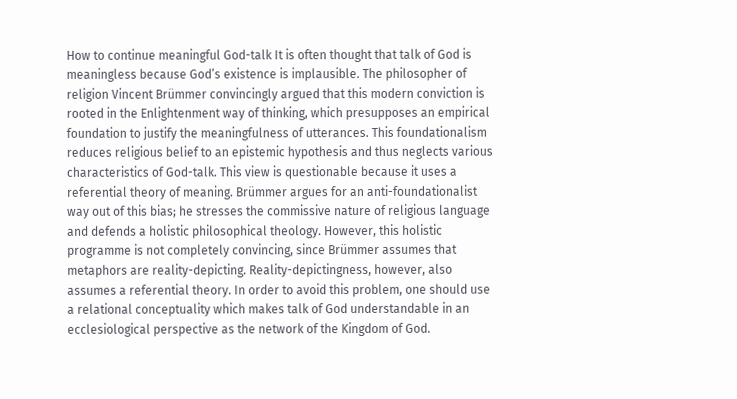How to continue meaningful God-talk It is often thought that talk of God is meaningless because God’s existence is implausible. The philosopher of religion Vincent Brümmer convincingly argued that this modern conviction is rooted in the Enlightenment way of thinking, which presupposes an empirical foundation to justify the meaningfulness of utterances. This foundationalism reduces religious belief to an epistemic hypothesis and thus neglects various characteristics of God-talk. This view is questionable because it uses a referential theory of meaning. Brümmer argues for an anti-foundationalist way out of this bias; he stresses the commissive nature of religious language and defends a holistic philosophical theology. However, this holistic programme is not completely convincing, since Brümmer assumes that metaphors are reality-depicting. Reality-depictingness, however, also assumes a referential theory. In order to avoid this problem, one should use a relational conceptuality which makes talk of God understandable in an ecclesiological perspective as the network of the Kingdom of God.